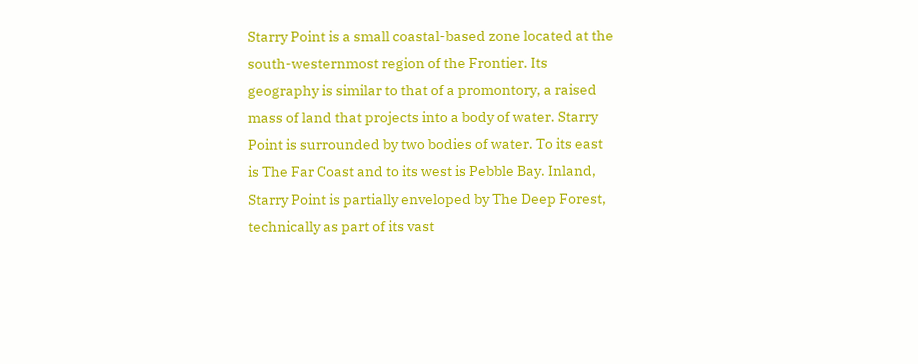Starry Point is a small coastal-based zone located at the south-westernmost region of the Frontier. Its geography is similar to that of a promontory, a raised mass of land that projects into a body of water. Starry Point is surrounded by two bodies of water. To its east is The Far Coast and to its west is Pebble Bay. Inland, Starry Point is partially enveloped by The Deep Forest, technically as part of its vast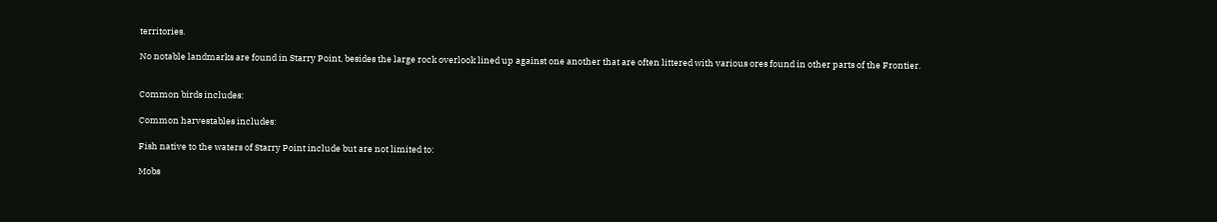territories.

No notable landmarks are found in Starry Point, besides the large rock overlook lined up against one another that are often littered with various ores found in other parts of the Frontier.


Common birds includes:

Common harvestables includes:

Fish native to the waters of Starry Point include but are not limited to:

Mobs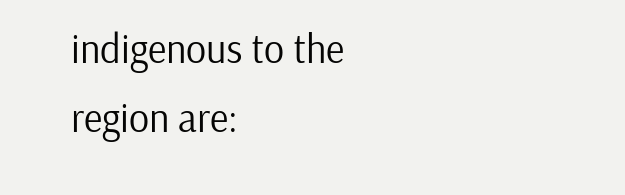indigenous to the region are: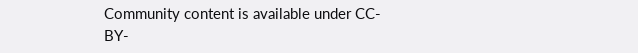Community content is available under CC-BY-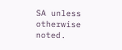SA unless otherwise noted.